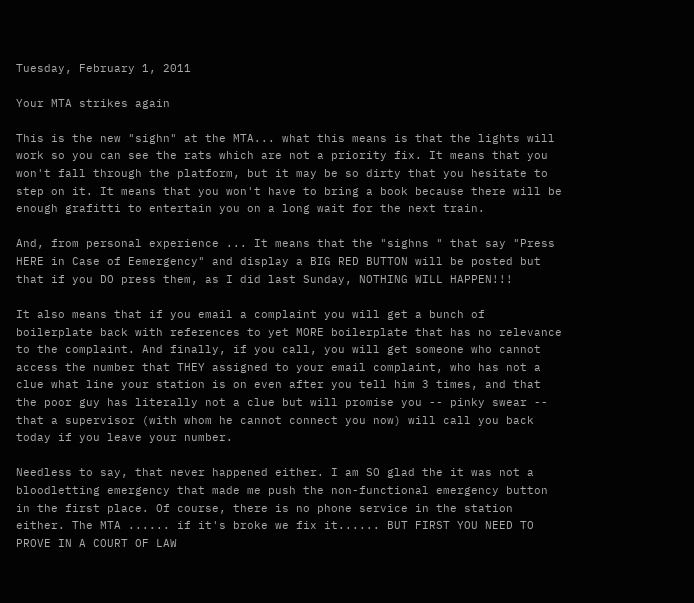Tuesday, February 1, 2011

Your MTA strikes again

This is the new "sighn" at the MTA... what this means is that the lights will work so you can see the rats which are not a priority fix. It means that you won't fall through the platform, but it may be so dirty that you hesitate to step on it. It means that you won't have to bring a book because there will be enough grafitti to entertain you on a long wait for the next train.

And, from personal experience ... It means that the "sighns " that say "Press HERE in Case of Eemergency" and display a BIG RED BUTTON will be posted but that if you DO press them, as I did last Sunday, NOTHING WILL HAPPEN!!!

It also means that if you email a complaint you will get a bunch of boilerplate back with references to yet MORE boilerplate that has no relevance to the complaint. And finally, if you call, you will get someone who cannot access the number that THEY assigned to your email complaint, who has not a clue what line your station is on even after you tell him 3 times, and that the poor guy has literally not a clue but will promise you -- pinky swear -- that a supervisor (with whom he cannot connect you now) will call you back today if you leave your number.

Needless to say, that never happened either. I am SO glad the it was not a bloodletting emergency that made me push the non-functional emergency button in the first place. Of course, there is no phone service in the station either. The MTA ...... if it's broke we fix it...... BUT FIRST YOU NEED TO PROVE IN A COURT OF LAW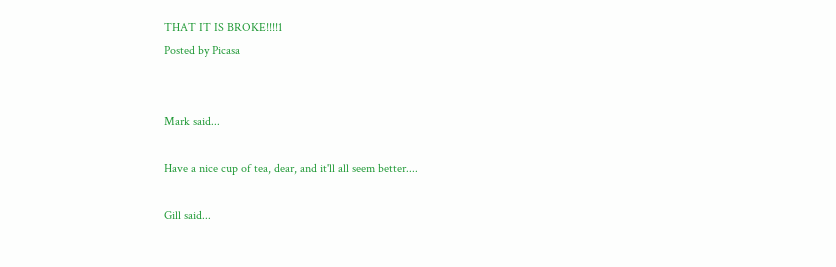THAT IT IS BROKE!!!!1
Posted by Picasa


Mark said...

Have a nice cup of tea, dear, and it'll all seem better....

Gill said...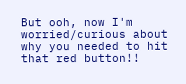But ooh, now I'm worried/curious about why you needed to hit that red button!!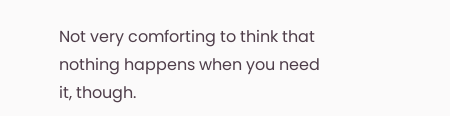Not very comforting to think that nothing happens when you need it, though.